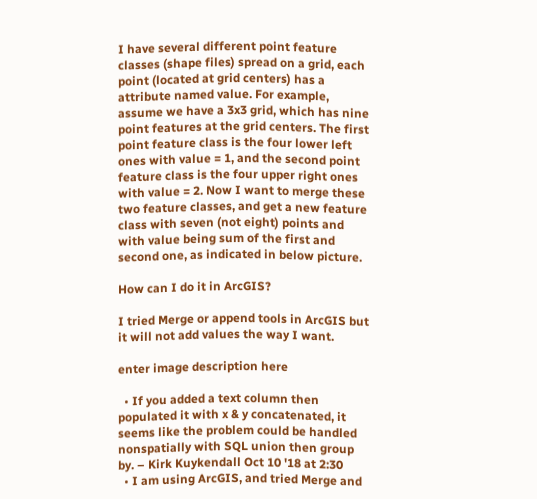I have several different point feature classes (shape files) spread on a grid, each point (located at grid centers) has a attribute named value. For example, assume we have a 3x3 grid, which has nine point features at the grid centers. The first point feature class is the four lower left ones with value = 1, and the second point feature class is the four upper right ones with value = 2. Now I want to merge these two feature classes, and get a new feature class with seven (not eight) points and with value being sum of the first and second one, as indicated in below picture.

How can I do it in ArcGIS?

I tried Merge or append tools in ArcGIS but it will not add values the way I want.

enter image description here

  • If you added a text column then populated it with x & y concatenated, it seems like the problem could be handled nonspatially with SQL union then group by. – Kirk Kuykendall Oct 10 '18 at 2:30
  • I am using ArcGIS, and tried Merge and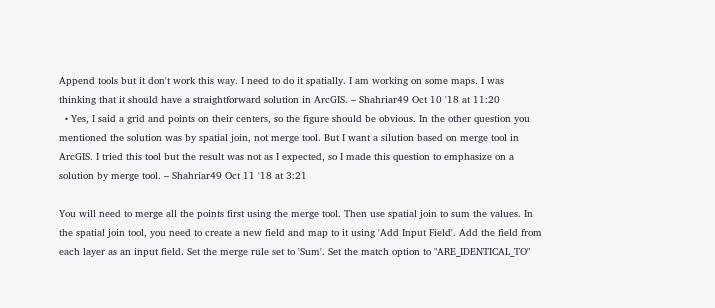Append tools but it don't work this way. I need to do it spatially. I am working on some maps. I was thinking that it should have a straightforward solution in ArcGIS. – Shahriar49 Oct 10 '18 at 11:20
  • Yes, I said a grid and points on their centers, so the figure should be obvious. In the other question you mentioned the solution was by spatial join, not merge tool. But I want a silution based on merge tool in ArcGIS. I tried this tool but the result was not as I expected, so I made this question to emphasize on a solution by merge tool. – Shahriar49 Oct 11 '18 at 3:21

You will need to merge all the points first using the merge tool. Then use spatial join to sum the values. In the spatial join tool, you need to create a new field and map to it using 'Add Input Field'. Add the field from each layer as an input field. Set the merge rule set to 'Sum'. Set the match option to "ARE_IDENTICAL_TO"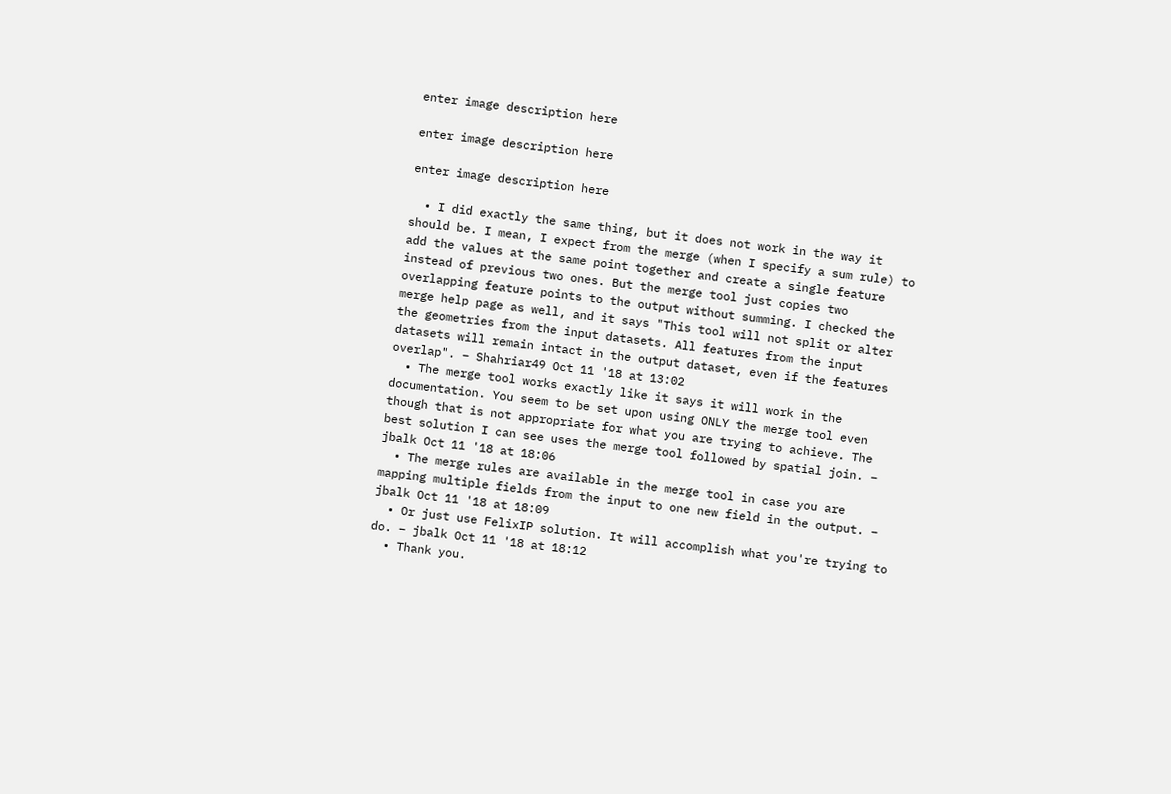enter image description here

enter image description here

enter image description here

  • I did exactly the same thing, but it does not work in the way it should be. I mean, I expect from the merge (when I specify a sum rule) to add the values at the same point together and create a single feature instead of previous two ones. But the merge tool just copies two overlapping feature points to the output without summing. I checked the merge help page as well, and it says "This tool will not split or alter the geometries from the input datasets. All features from the input datasets will remain intact in the output dataset, even if the features overlap". – Shahriar49 Oct 11 '18 at 13:02
  • The merge tool works exactly like it says it will work in the documentation. You seem to be set upon using ONLY the merge tool even though that is not appropriate for what you are trying to achieve. The best solution I can see uses the merge tool followed by spatial join. – jbalk Oct 11 '18 at 18:06
  • The merge rules are available in the merge tool in case you are mapping multiple fields from the input to one new field in the output. – jbalk Oct 11 '18 at 18:09
  • Or just use FelixIP solution. It will accomplish what you're trying to do. – jbalk Oct 11 '18 at 18:12
  • Thank you.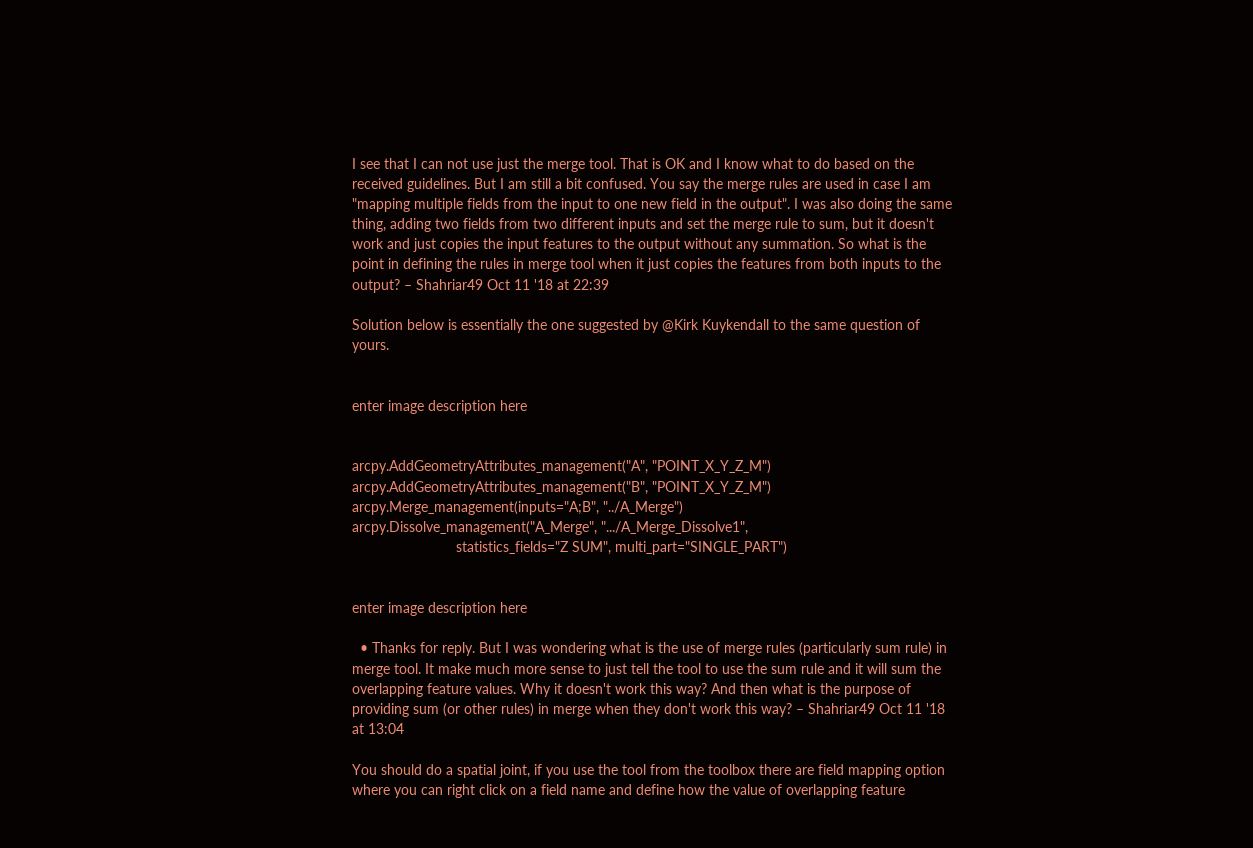I see that I can not use just the merge tool. That is OK and I know what to do based on the received guidelines. But I am still a bit confused. You say the merge rules are used in case I am "mapping multiple fields from the input to one new field in the output". I was also doing the same thing, adding two fields from two different inputs and set the merge rule to sum, but it doesn't work and just copies the input features to the output without any summation. So what is the point in defining the rules in merge tool when it just copies the features from both inputs to the output? – Shahriar49 Oct 11 '18 at 22:39

Solution below is essentially the one suggested by @Kirk Kuykendall to the same question of yours.


enter image description here


arcpy.AddGeometryAttributes_management("A", "POINT_X_Y_Z_M")
arcpy.AddGeometryAttributes_management("B", "POINT_X_Y_Z_M")
arcpy.Merge_management(inputs="A;B", "../A_Merge")
arcpy.Dissolve_management("A_Merge", ".../A_Merge_Dissolve1",
                          statistics_fields="Z SUM", multi_part="SINGLE_PART")


enter image description here

  • Thanks for reply. But I was wondering what is the use of merge rules (particularly sum rule) in merge tool. It make much more sense to just tell the tool to use the sum rule and it will sum the overlapping feature values. Why it doesn't work this way? And then what is the purpose of providing sum (or other rules) in merge when they don't work this way? – Shahriar49 Oct 11 '18 at 13:04

You should do a spatial joint, if you use the tool from the toolbox there are field mapping option where you can right click on a field name and define how the value of overlapping feature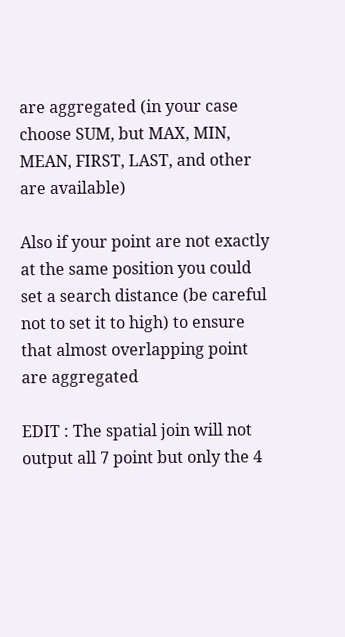are aggregated (in your case choose SUM, but MAX, MIN, MEAN, FIRST, LAST, and other are available)

Also if your point are not exactly at the same position you could set a search distance (be careful not to set it to high) to ensure that almost overlapping point are aggregated

EDIT : The spatial join will not output all 7 point but only the 4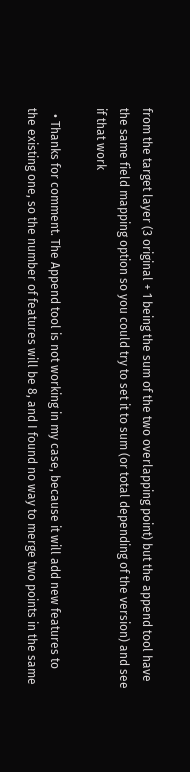from the target layer (3 original + 1 being the sum of the two overlapping point) but the append tool have the same field mapping option so you could try to set it to sum (or total depending of the version) and see if that work

  • Thanks for comment. The Append tool is not working in my case, because it will add new features to the existing one, so the number of features will be 8, and I found no way to merge two points in the same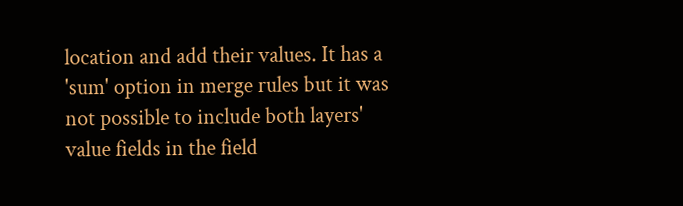location and add their values. It has a 'sum' option in merge rules but it was not possible to include both layers' value fields in the field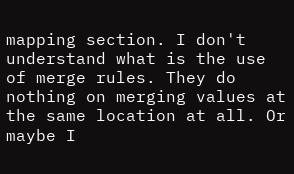mapping section. I don't understand what is the use of merge rules. They do nothing on merging values at the same location at all. Or maybe I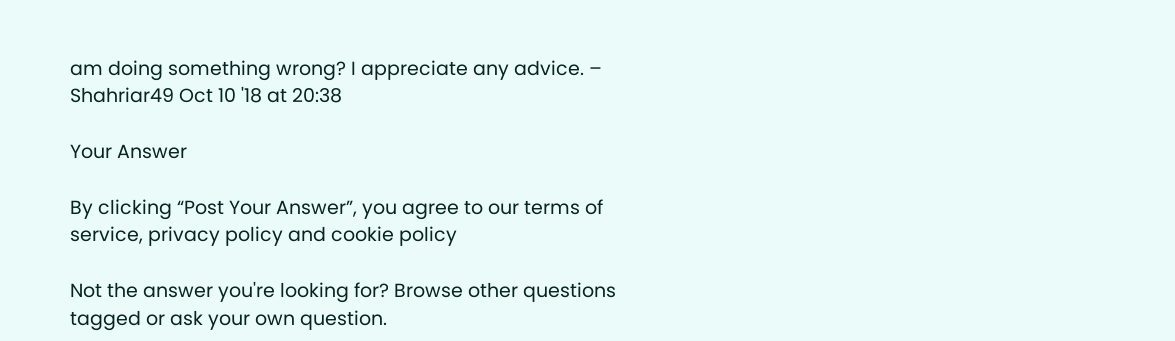am doing something wrong? I appreciate any advice. – Shahriar49 Oct 10 '18 at 20:38

Your Answer

By clicking “Post Your Answer”, you agree to our terms of service, privacy policy and cookie policy

Not the answer you're looking for? Browse other questions tagged or ask your own question.